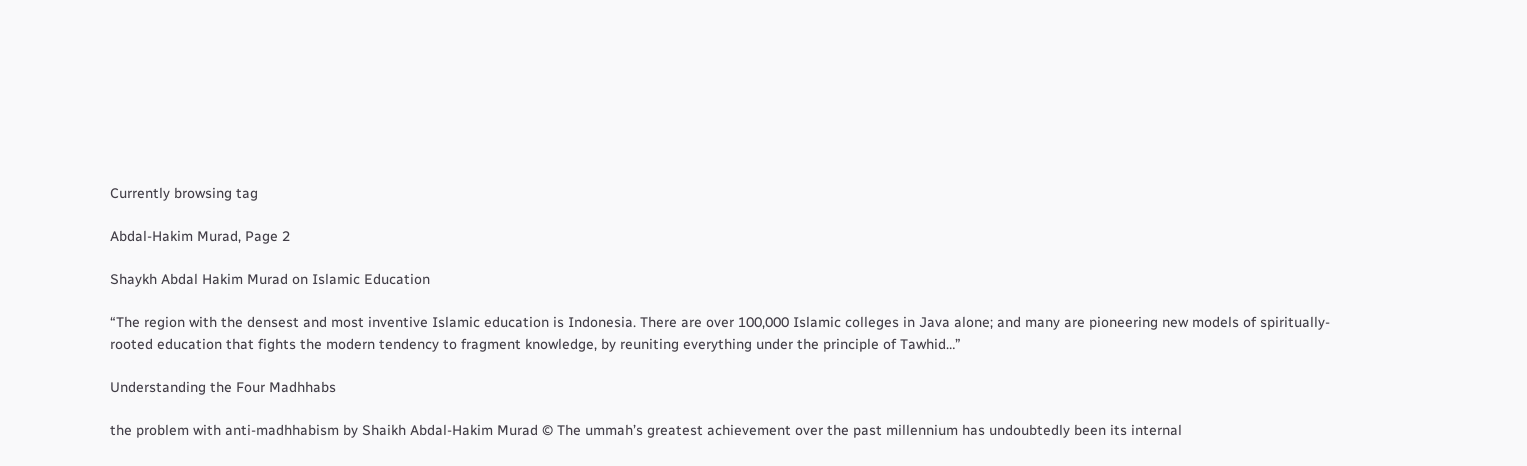Currently browsing tag

Abdal-Hakim Murad, Page 2

Shaykh Abdal Hakim Murad on Islamic Education

“The region with the densest and most inventive Islamic education is Indonesia. There are over 100,000 Islamic colleges in Java alone; and many are pioneering new models of spiritually-rooted education that fights the modern tendency to fragment knowledge, by reuniting everything under the principle of Tawhid…”

Understanding the Four Madhhabs

the problem with anti-madhhabism by Shaikh Abdal-Hakim Murad © The ummah’s greatest achievement over the past millennium has undoubtedly been its internal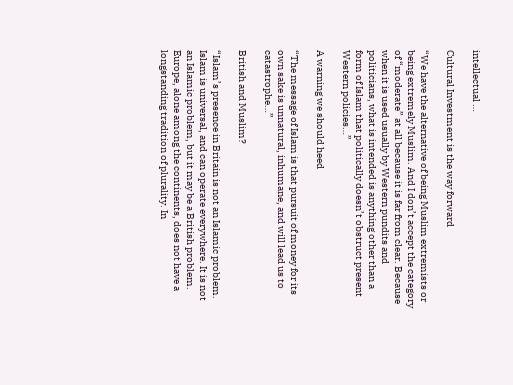intellectual …

Cultural Investment is the way forward

“We have the alternative of being Muslim extremists or being extremely Muslim. And I don’t accept the category of “moderate” at all because it is far from clear. Because when it is used usually by Western pundits and politicians, what is intended is anything other than a form of Islam that politically doesn’t obstruct present Western policies…”

A warning we should heed

“The message of Islam is that pursuit of money for its own sake is unnatural, inhumane, and will lead us to catastrophe…”

British and Muslim?

“Islam’s presence in Britain is not an Islamic problem. Islam is universal, and can operate everywhere. It is not an Islamic problem, but it may be a British problem. Europe, alone among the continents, does not have a longstanding tradition of plurality. In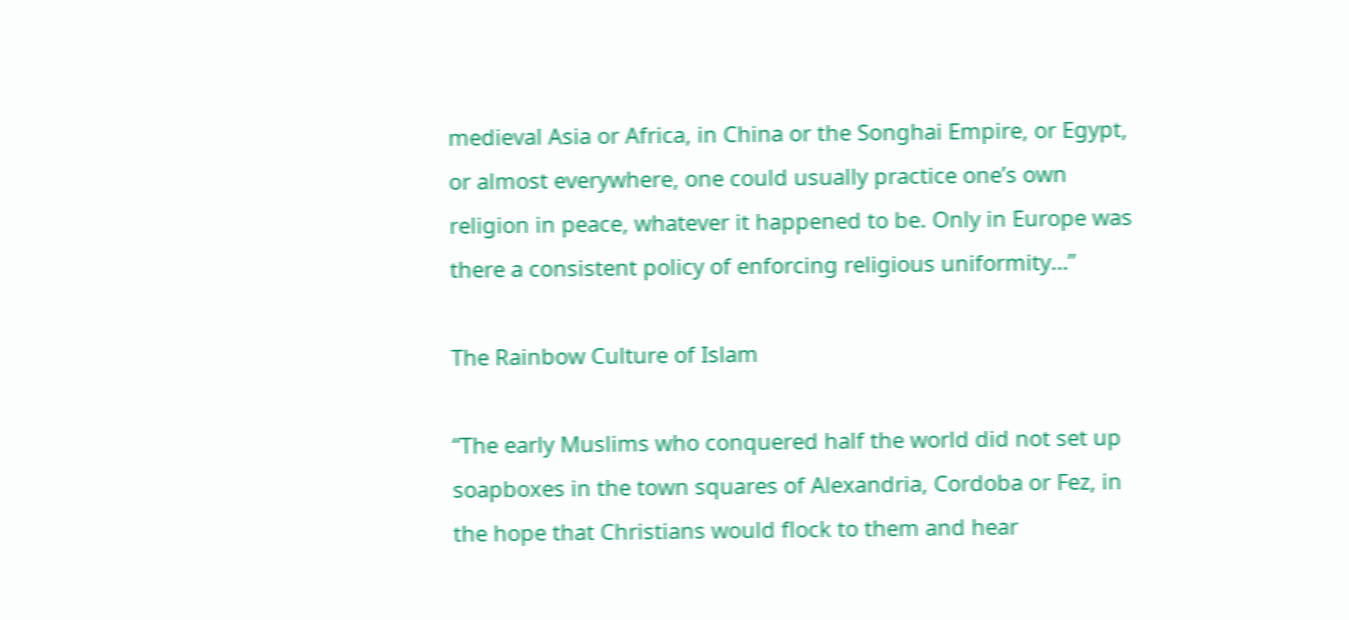medieval Asia or Africa, in China or the Songhai Empire, or Egypt, or almost everywhere, one could usually practice one’s own religion in peace, whatever it happened to be. Only in Europe was there a consistent policy of enforcing religious uniformity…”

The Rainbow Culture of Islam

“The early Muslims who conquered half the world did not set up soapboxes in the town squares of Alexandria, Cordoba or Fez, in the hope that Christians would flock to them and hear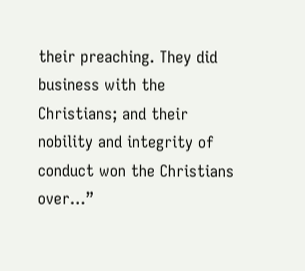their preaching. They did business with the Christians; and their nobility and integrity of conduct won the Christians over…”